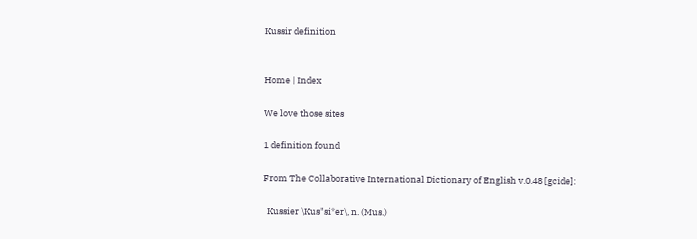Kussir definition


Home | Index

We love those sites

1 definition found

From The Collaborative International Dictionary of English v.0.48 [gcide]:

  Kussier \Kus"si*er\, n. (Mus.)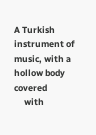A Turkish instrument of music, with a hollow body covered
     with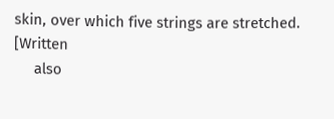skin, over which five strings are stretched. [Written
     also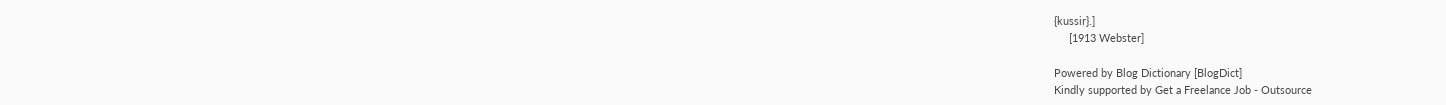{kussir}.]
     [1913 Webster]

Powered by Blog Dictionary [BlogDict]
Kindly supported by Get a Freelance Job - Outsource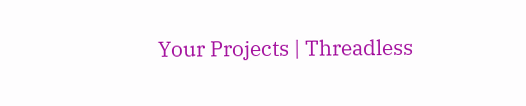Your Projects | Threadless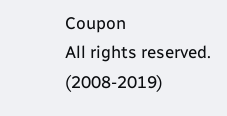Coupon
All rights reserved. (2008-2019)